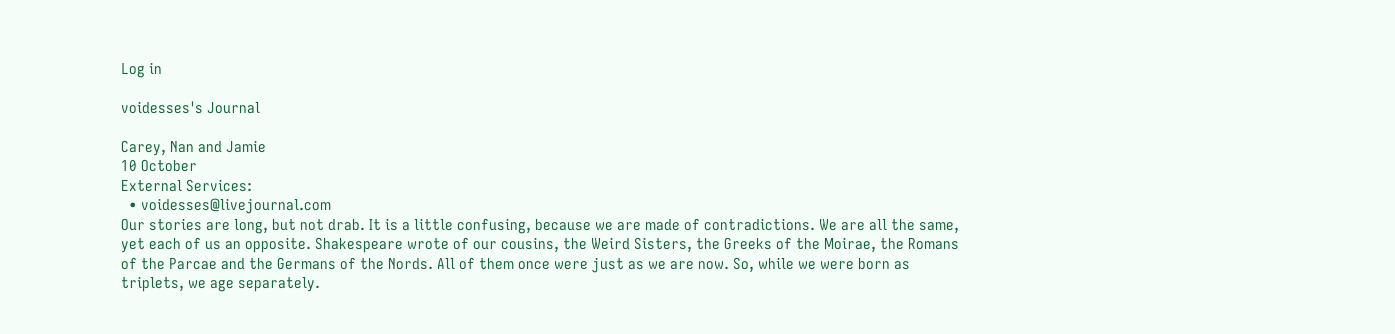Log in

voidesses's Journal

Carey, Nan and Jamie
10 October
External Services:
  • voidesses@livejournal.com
Our stories are long, but not drab. It is a little confusing, because we are made of contradictions. We are all the same, yet each of us an opposite. Shakespeare wrote of our cousins, the Weird Sisters, the Greeks of the Moirae, the Romans of the Parcae and the Germans of the Nords. All of them once were just as we are now. So, while we were born as triplets, we age separately.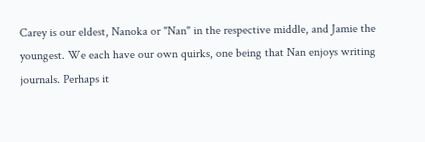Carey is our eldest, Nanoka or "Nan" in the respective middle, and Jamie the youngest. We each have our own quirks, one being that Nan enjoys writing journals. Perhaps it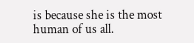is because she is the most human of us all.